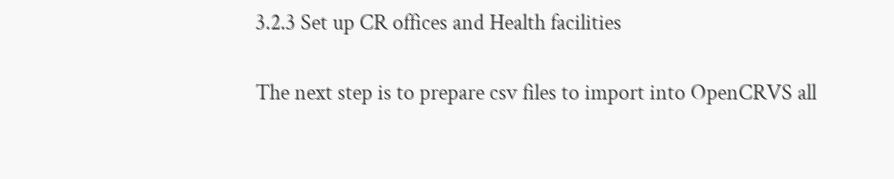3.2.3 Set up CR offices and Health facilities

The next step is to prepare csv files to import into OpenCRVS all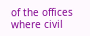of the offices where civil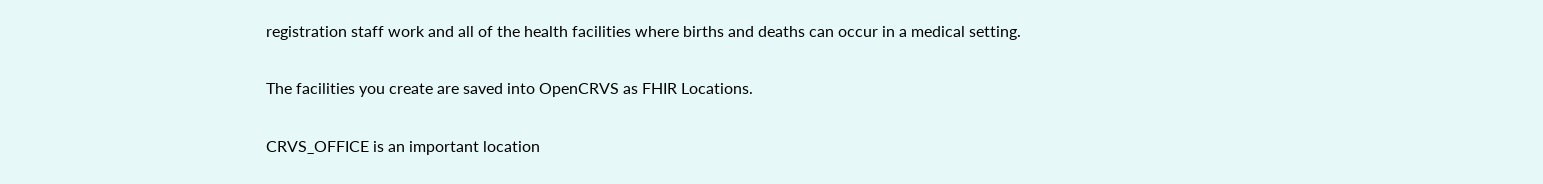registration staff work and all of the health facilities where births and deaths can occur in a medical setting.

The facilities you create are saved into OpenCRVS as FHIR Locations.

CRVS_OFFICE is an important location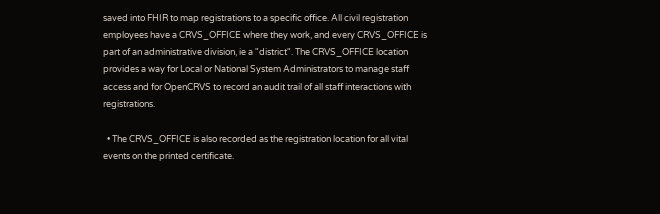saved into FHIR to map registrations to a specific office. All civil registration employees have a CRVS_OFFICE where they work, and every CRVS_OFFICE is part of an administrative division, ie a "district". The CRVS_OFFICE location provides a way for Local or National System Administrators to manage staff access and for OpenCRVS to record an audit trail of all staff interactions with registrations.

  • The CRVS_OFFICE is also recorded as the registration location for all vital events on the printed certificate.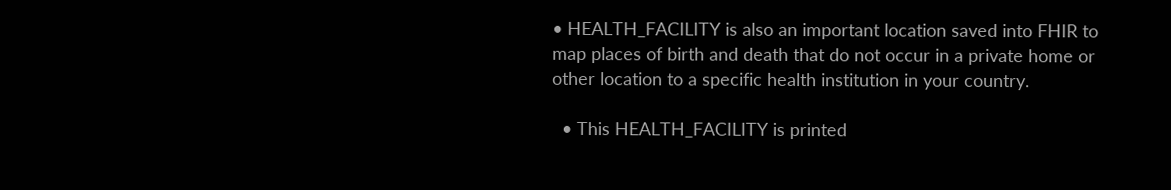• HEALTH_FACILITY is also an important location saved into FHIR to map places of birth and death that do not occur in a private home or other location to a specific health institution in your country.

  • This HEALTH_FACILITY is printed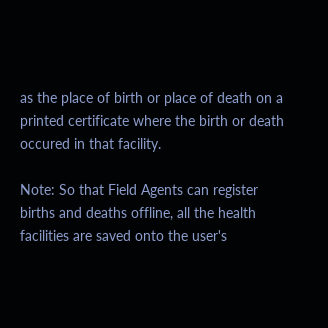as the place of birth or place of death on a printed certificate where the birth or death occured in that facility.

Note: So that Field Agents can register births and deaths offline, all the health facilities are saved onto the user's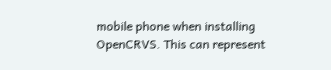mobile phone when installing OpenCRVS. This can represent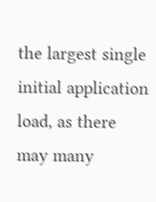the largest single initial application load, as there may many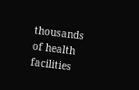thousands of health facilities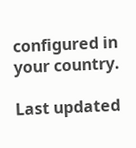configured in your country.

Last updated